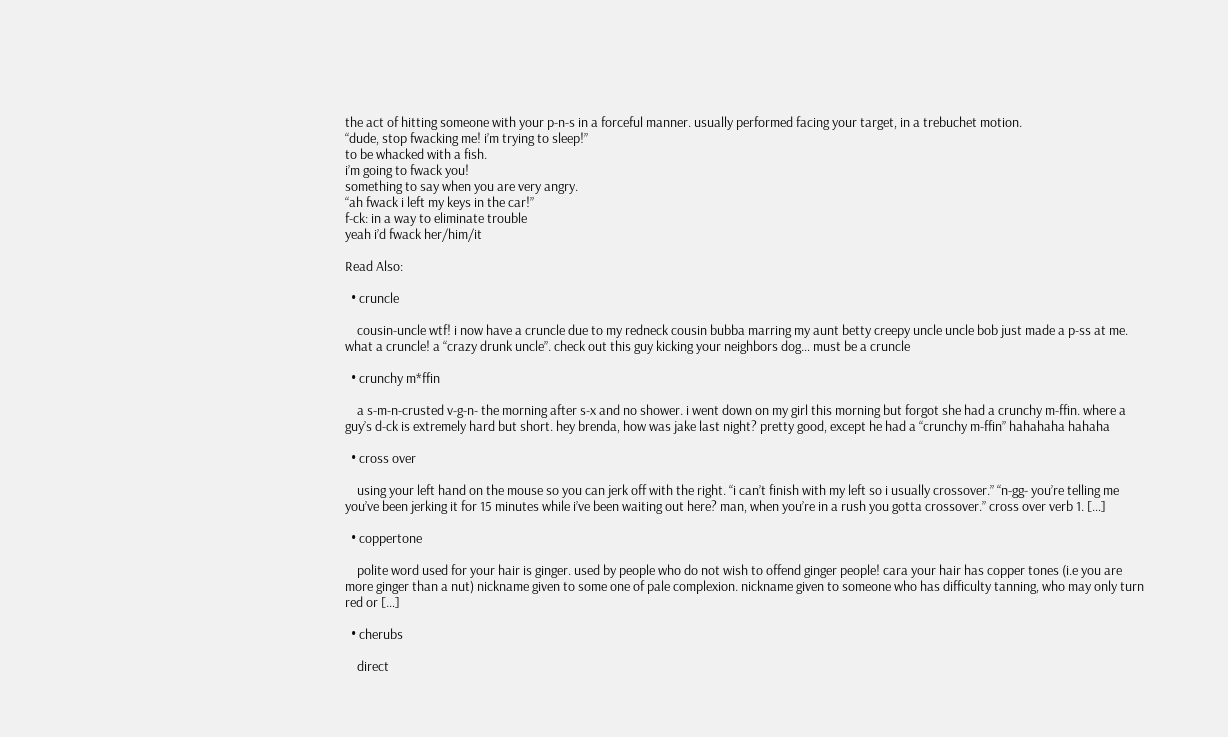the act of hitting someone with your p-n-s in a forceful manner. usually performed facing your target, in a trebuchet motion.
“dude, stop fwacking me! i’m trying to sleep!”
to be whacked with a fish.
i’m going to fwack you!
something to say when you are very angry.
“ah fwack i left my keys in the car!”
f-ck: in a way to eliminate trouble
yeah i’d fwack her/him/it

Read Also:

  • cruncle

    cousin-uncle wtf! i now have a cruncle due to my redneck cousin bubba marring my aunt betty creepy uncle uncle bob just made a p-ss at me. what a cruncle! a “crazy drunk uncle”. check out this guy kicking your neighbors dog… must be a cruncle

  • crunchy m*ffin

    a s-m-n-crusted v-g-n- the morning after s-x and no shower. i went down on my girl this morning but forgot she had a crunchy m-ffin. where a guy’s d-ck is extremely hard but short. hey brenda, how was jake last night? pretty good, except he had a “crunchy m-ffin” hahahaha hahaha

  • cross over

    using your left hand on the mouse so you can jerk off with the right. “i can’t finish with my left so i usually crossover.” “n-gg- you’re telling me you’ve been jerking it for 15 minutes while i’ve been waiting out here? man, when you’re in a rush you gotta crossover.” cross over verb 1. […]

  • coppertone

    polite word used for your hair is ginger. used by people who do not wish to offend ginger people! cara your hair has copper tones (i.e you are more ginger than a nut) nickname given to some one of pale complexion. nickname given to someone who has difficulty tanning, who may only turn red or […]

  • cherubs

    direct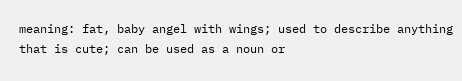meaning: fat, baby angel with wings; used to describe anything that is cute; can be used as a noun or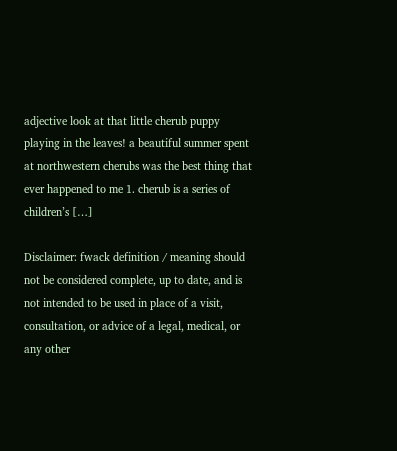adjective look at that little cherub puppy playing in the leaves! a beautiful summer spent at northwestern cherubs was the best thing that ever happened to me 1. cherub is a series of children’s […]

Disclaimer: fwack definition / meaning should not be considered complete, up to date, and is not intended to be used in place of a visit, consultation, or advice of a legal, medical, or any other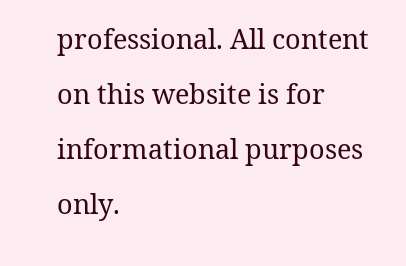professional. All content on this website is for informational purposes only.